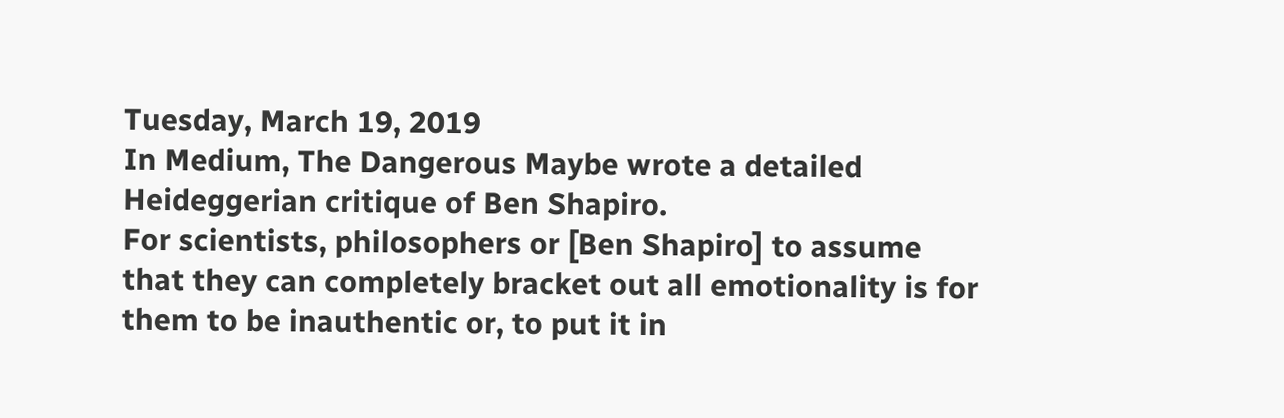Tuesday, March 19, 2019
In Medium, The Dangerous Maybe wrote a detailed Heideggerian critique of Ben Shapiro.
For scientists, philosophers or [Ben Shapiro] to assume that they can completely bracket out all emotionality is for them to be inauthentic or, to put it in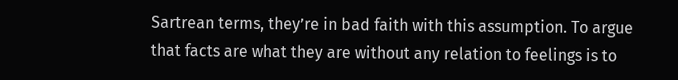Sartrean terms, they’re in bad faith with this assumption. To argue that facts are what they are without any relation to feelings is to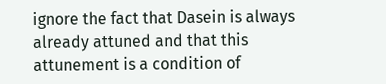ignore the fact that Dasein is always already attuned and that this attunement is a condition of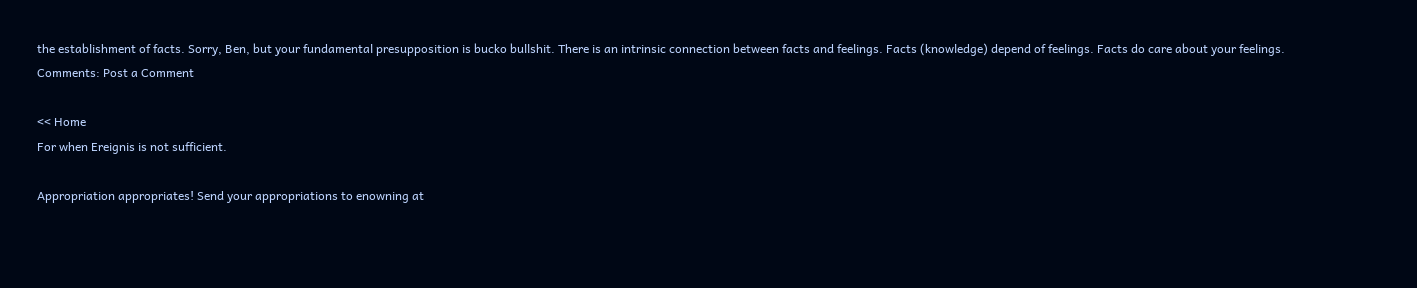the establishment of facts. Sorry, Ben, but your fundamental presupposition is bucko bullshit. There is an intrinsic connection between facts and feelings. Facts (knowledge) depend of feelings. Facts do care about your feelings.
Comments: Post a Comment

<< Home
For when Ereignis is not sufficient.

Appropriation appropriates! Send your appropriations to enowning at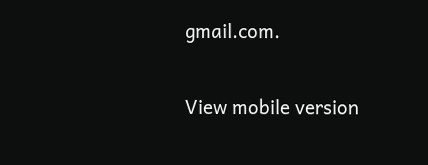gmail.com.

View mobile version